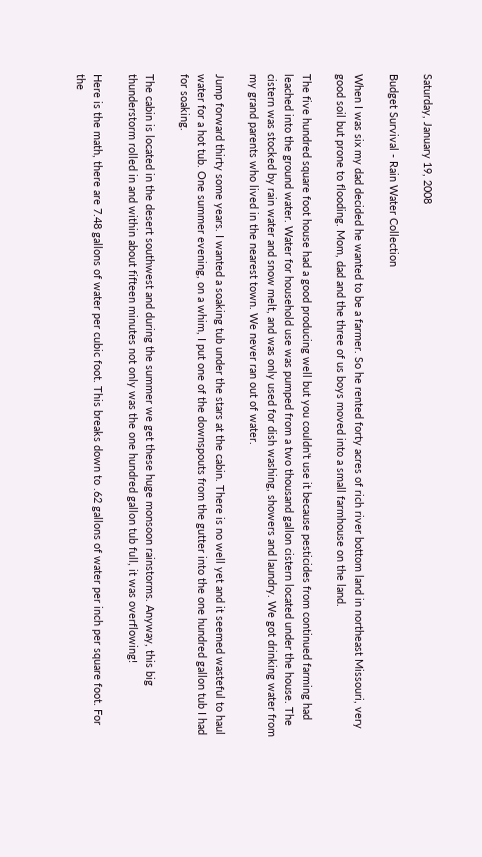Saturday, January 19, 2008

Budget Survival - Rain Water Collection

When I was six my dad decided he wanted to be a farmer. So he rented forty acres of rich river bottom land in northeast Missouri, very good soil but prone to flooding. Mom, dad and the three of us boys moved into a small farmhouse on the land.

The five hundred square foot house had a good producing well but you couldn't use it because pesticides from continued farming had leached into the ground water. Water for household use was pumped from a two thousand gallon cistern located under the house. The cistern was stocked by rain water and snow melt, and was only used for dish washing, showers and laundry. We got drinking water from my grand parents who lived in the nearest town. We never ran out of water.

Jump forward thirty some years. I wanted a soaking tub under the stars at the cabin. There is no well yet and it seemed wasteful to haul water for a hot tub. One summer evening, on a whim, I put one of the downspouts from the gutter into the one hundred gallon tub I had for soaking.

The cabin is located in the desert southwest and during the summer we get these huge monsoon rainstorms. Anyway, this big thunderstorm rolled in and within about fifteen minutes not only was the one hundred gallon tub full, it was overflowing!

Here is the math, there are 7.48 gallons of water per cubic foot. This breaks down to .62 gallons of water per inch per square foot. For the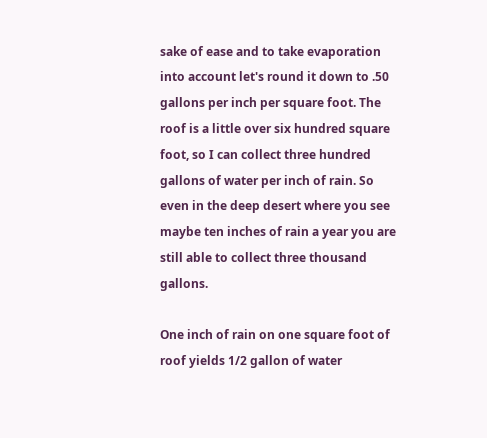sake of ease and to take evaporation into account let's round it down to .50 gallons per inch per square foot. The roof is a little over six hundred square foot, so I can collect three hundred gallons of water per inch of rain. So even in the deep desert where you see maybe ten inches of rain a year you are still able to collect three thousand gallons.

One inch of rain on one square foot of roof yields 1/2 gallon of water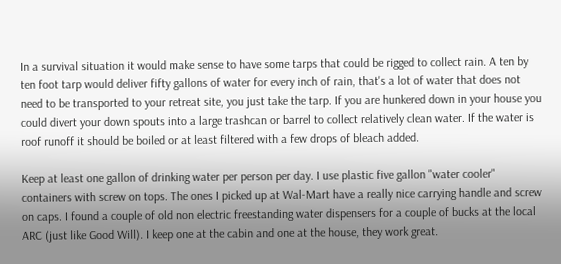In a survival situation it would make sense to have some tarps that could be rigged to collect rain. A ten by ten foot tarp would deliver fifty gallons of water for every inch of rain, that's a lot of water that does not need to be transported to your retreat site, you just take the tarp. If you are hunkered down in your house you could divert your down spouts into a large trashcan or barrel to collect relatively clean water. If the water is roof runoff it should be boiled or at least filtered with a few drops of bleach added.

Keep at least one gallon of drinking water per person per day. I use plastic five gallon "water cooler" containers with screw on tops. The ones I picked up at Wal-Mart have a really nice carrying handle and screw on caps. I found a couple of old non electric freestanding water dispensers for a couple of bucks at the local ARC (just like Good Will). I keep one at the cabin and one at the house, they work great.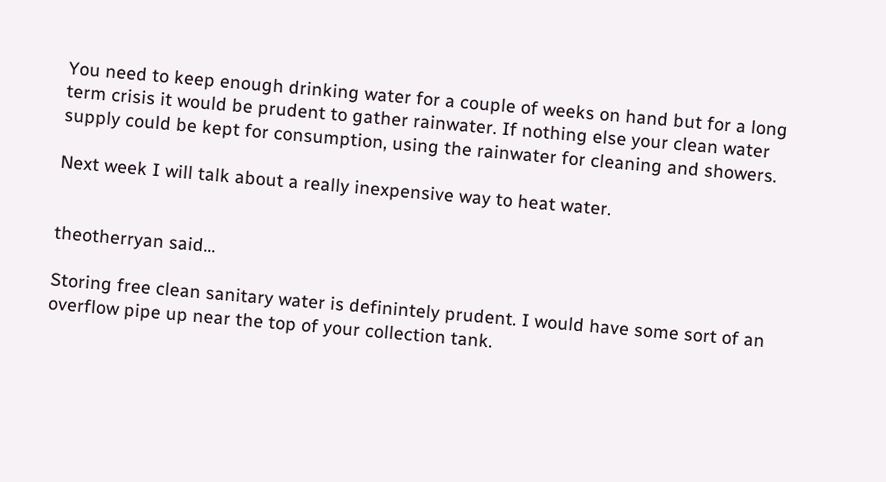You need to keep enough drinking water for a couple of weeks on hand but for a long term crisis it would be prudent to gather rainwater. If nothing else your clean water supply could be kept for consumption, using the rainwater for cleaning and showers.

Next week I will talk about a really inexpensive way to heat water.


theotherryan said...

Storing free clean sanitary water is definintely prudent. I would have some sort of an overflow pipe up near the top of your collection tank.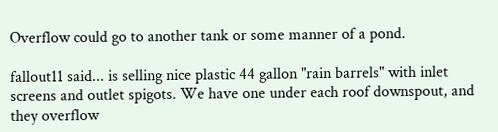Overflow could go to another tank or some manner of a pond.

fallout11 said... is selling nice plastic 44 gallon "rain barrels" with inlet screens and outlet spigots. We have one under each roof downspout, and they overflow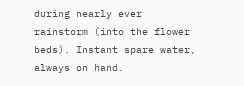during nearly ever rainstorm (into the flower beds). Instant spare water, always on hand.